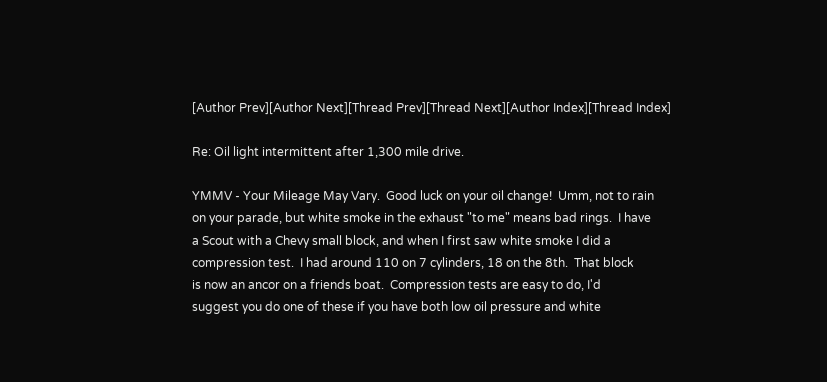[Author Prev][Author Next][Thread Prev][Thread Next][Author Index][Thread Index]

Re: Oil light intermittent after 1,300 mile drive.

YMMV - Your Mileage May Vary.  Good luck on your oil change!  Umm, not to rain
on your parade, but white smoke in the exhaust "to me" means bad rings.  I have
a Scout with a Chevy small block, and when I first saw white smoke I did a
compression test.  I had around 110 on 7 cylinders, 18 on the 8th.  That block
is now an ancor on a friends boat.  Compression tests are easy to do, I'd
suggest you do one of these if you have both low oil pressure and white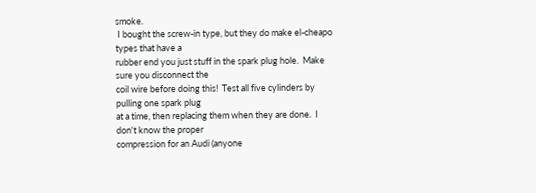smoke.
 I bought the screw-in type, but they do make el-cheapo types that have a
rubber end you just stuff in the spark plug hole.  Make sure you disconnect the
coil wire before doing this!  Test all five cylinders by pulling one spark plug
at a time, then replacing them when they are done.  I don't know the proper
compression for an Audi (anyone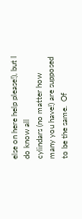else on here help please!), but I do know all
cylindars (no matter how many you have!) are supposed to be the same.  Of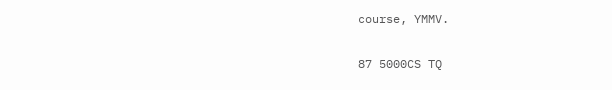course, YMMV.

87 5000CS TQ